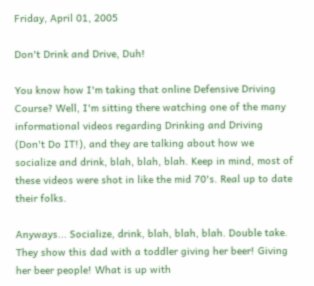Friday, April 01, 2005

Don't Drink and Drive, Duh!

You know how I'm taking that online Defensive Driving Course? Well, I'm sitting there watching one of the many informational videos regarding Drinking and Driving (Don't Do IT!), and they are talking about how we socialize and drink, blah, blah, blah. Keep in mind, most of these videos were shot in like the mid 70's. Real up to date their folks.

Anyways... Socialize, drink, blah, blah, blah. Double take. They show this dad with a toddler giving her beer! Giving her beer people! What is up with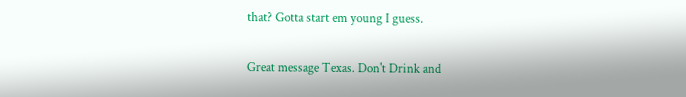that? Gotta start em young I guess.

Great message Texas. Don't Drink and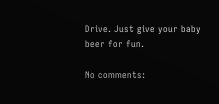Drive. Just give your baby beer for fun.

No comments: